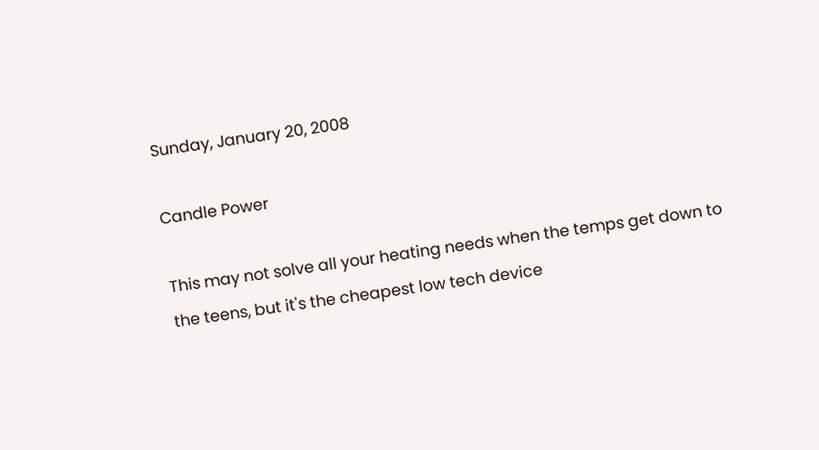Sunday, January 20, 2008

Candle Power

This may not solve all your heating needs when the temps get down to the teens, but it's the cheapest low tech device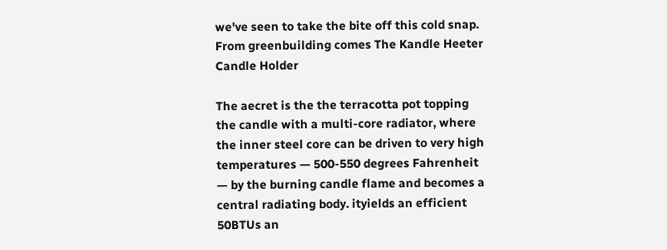we've seen to take the bite off this cold snap. From greenbuilding comes The Kandle Heeter Candle Holder

The aecret is the the terracotta pot topping the candle with a multi-core radiator, where the inner steel core can be driven to very high temperatures — 500-550 degrees Fahrenheit — by the burning candle flame and becomes a central radiating body. ityields an efficient 50BTUs an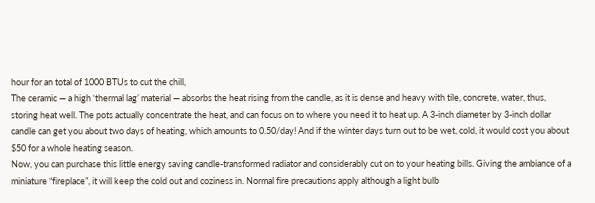hour for an total of 1000 BTUs to cut the chill,
The ceramic — a high ‘thermal lag’ material — absorbs the heat rising from the candle, as it is dense and heavy with tile, concrete, water, thus, storing heat well. The pots actually concentrate the heat, and can focus on to where you need it to heat up. A 3-inch diameter by 3-inch dollar candle can get you about two days of heating, which amounts to 0.50/day! And if the winter days turn out to be wet, cold, it would cost you about $50 for a whole heating season.
Now, you can purchase this little energy saving candle-transformed radiator and considerably cut on to your heating bills. Giving the ambiance of a miniature “fireplace”, it will keep the cold out and coziness in. Normal fire precautions apply although a light bulb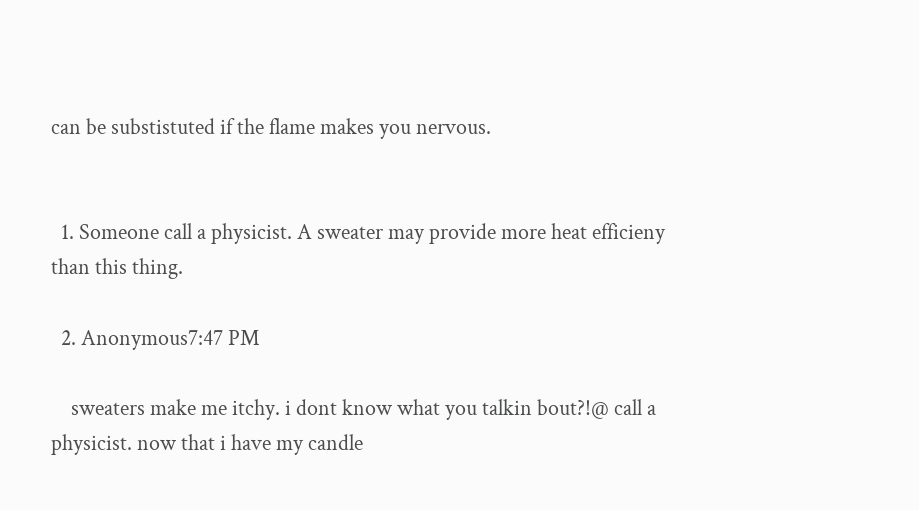can be substistuted if the flame makes you nervous.


  1. Someone call a physicist. A sweater may provide more heat efficieny than this thing.

  2. Anonymous7:47 PM

    sweaters make me itchy. i dont know what you talkin bout?!@ call a physicist. now that i have my candle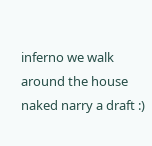inferno we walk around the house naked narry a draft :)